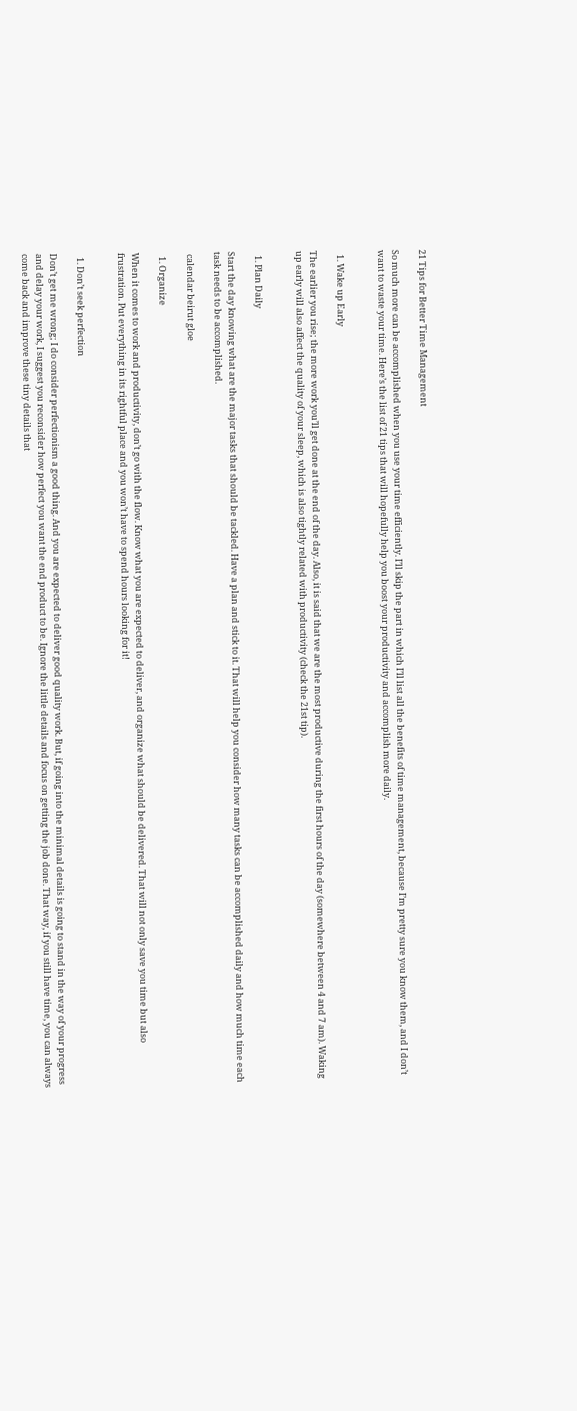21 Tips for Better Time Management

So much more can be accomplished when you use your time efficiently. I’ll skip the part in which I’ll list all the benefits of time management, because I’m pretty sure you know them, and I don’t want to waste your time. Here’s the list of 21 tips that will hopefully help you boost your productivity and accomplish more daily.


  1. Wake up Early

The earlier you rise; the more work you’ll get done at the end of the day. Also, it is said that we are the most productive during the first hours of the day (somewhere between 4 and 7 am). Waking up early will also affect the quality of your sleep, which is also tightly related with productivity (check the 21st tip).


  1. Plan Daily

Start the day knowing what are the major tasks that should be tackled. Have a plan and stick to it. That will help you consider how many tasks can be accomplished daily and how much time each task needs to be accomplished.

 calendar beirut gloe

  1. Organize

When it comes to work and productivity, don’t go with the flow. Know what you are expected to deliver, and organize what should be delivered. That will not only save you time but also frustration. Put everything in its rightful place and you won’t have to spend hours looking for it!


  1. Don’t seek perfection

Don’t get me wrong; I do consider perfectionism a good thing. And you are expected to deliver good quality work. But, if going into the minimal details is going to stand in the way of your progress and delay your work, I suggest you reconsider how perfect you want the end product to be. Ignore the little details and focus on getting the job done. That way, if you still have time, you can always come back and improve these tiny details that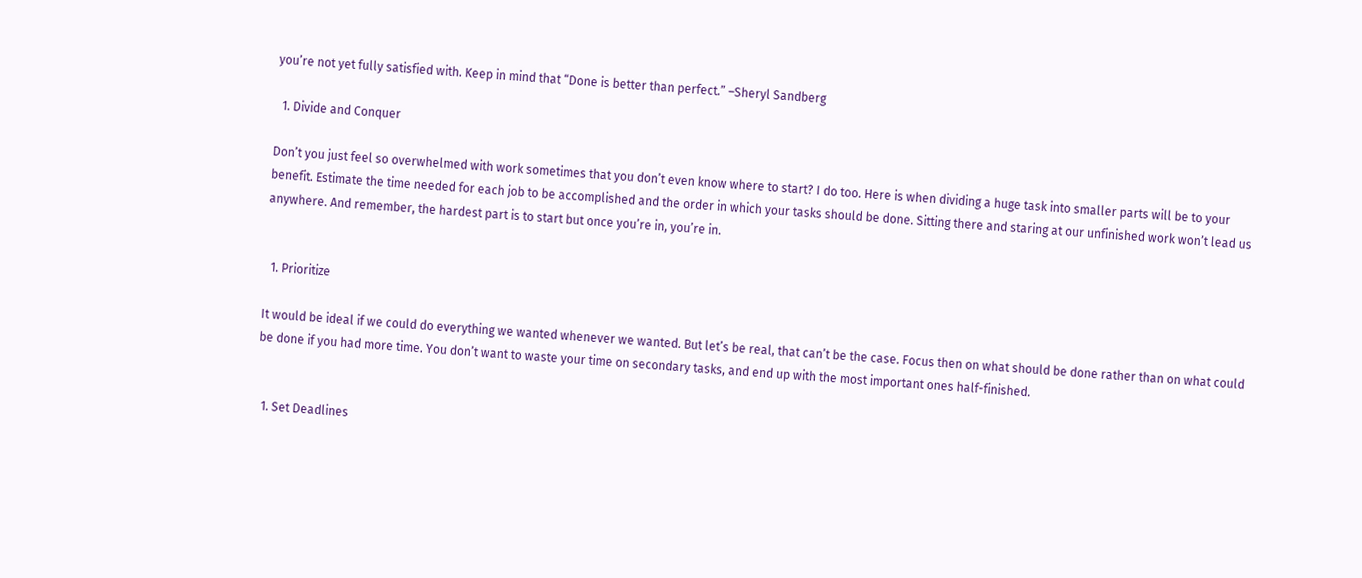you’re not yet fully satisfied with. Keep in mind that “Done is better than perfect.” –Sheryl Sandberg

  1. Divide and Conquer

Don’t you just feel so overwhelmed with work sometimes that you don’t even know where to start? I do too. Here is when dividing a huge task into smaller parts will be to your benefit. Estimate the time needed for each job to be accomplished and the order in which your tasks should be done. Sitting there and staring at our unfinished work won’t lead us anywhere. And remember, the hardest part is to start but once you’re in, you’re in.


  1. Prioritize

It would be ideal if we could do everything we wanted whenever we wanted. But let’s be real, that can’t be the case. Focus then on what should be done rather than on what could be done if you had more time. You don’t want to waste your time on secondary tasks, and end up with the most important ones half-finished.


  1. Set Deadlines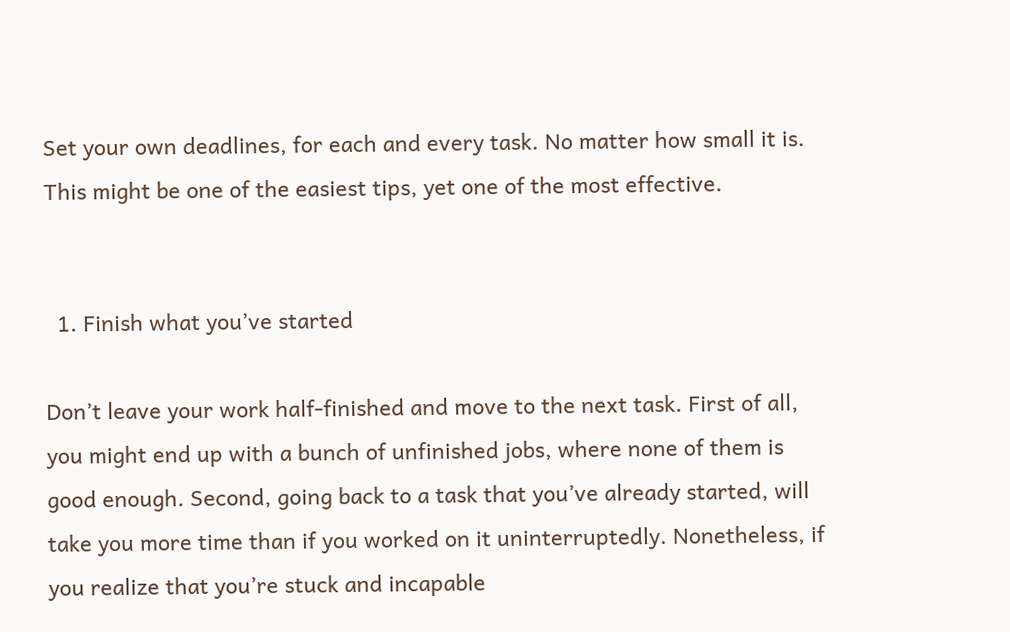Set your own deadlines, for each and every task. No matter how small it is. This might be one of the easiest tips, yet one of the most effective.


  1. Finish what you’ve started

Don’t leave your work half-finished and move to the next task. First of all, you might end up with a bunch of unfinished jobs, where none of them is good enough. Second, going back to a task that you’ve already started, will take you more time than if you worked on it uninterruptedly. Nonetheless, if you realize that you’re stuck and incapable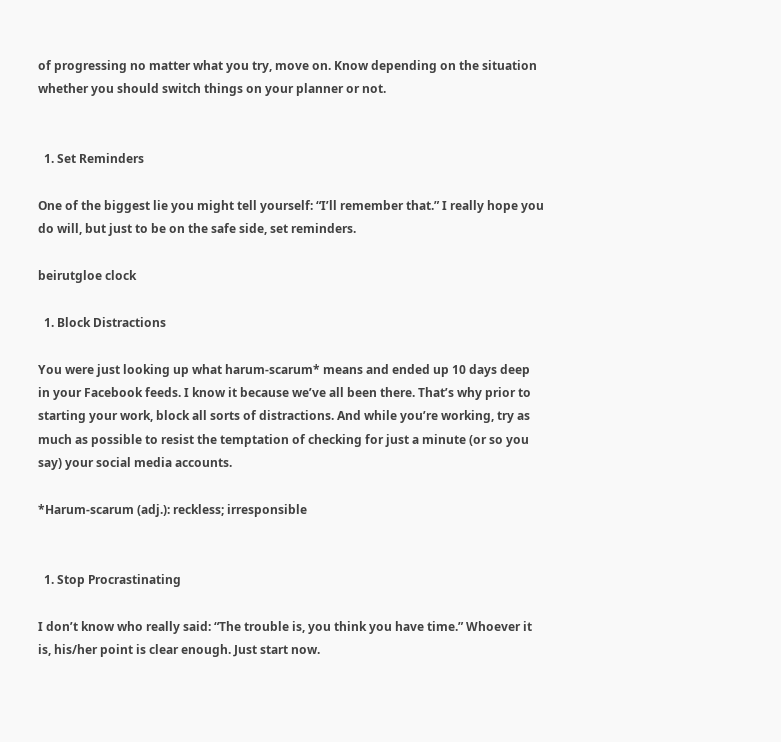of progressing no matter what you try, move on. Know depending on the situation whether you should switch things on your planner or not.


  1. Set Reminders

One of the biggest lie you might tell yourself: “I’ll remember that.” I really hope you do will, but just to be on the safe side, set reminders.

beirutgloe clock

  1. Block Distractions

You were just looking up what harum-scarum* means and ended up 10 days deep in your Facebook feeds. I know it because we’ve all been there. That’s why prior to starting your work, block all sorts of distractions. And while you’re working, try as much as possible to resist the temptation of checking for just a minute (or so you say) your social media accounts.

*Harum-scarum (adj.): reckless; irresponsible


  1. Stop Procrastinating

I don’t know who really said: “The trouble is, you think you have time.” Whoever it is, his/her point is clear enough. Just start now.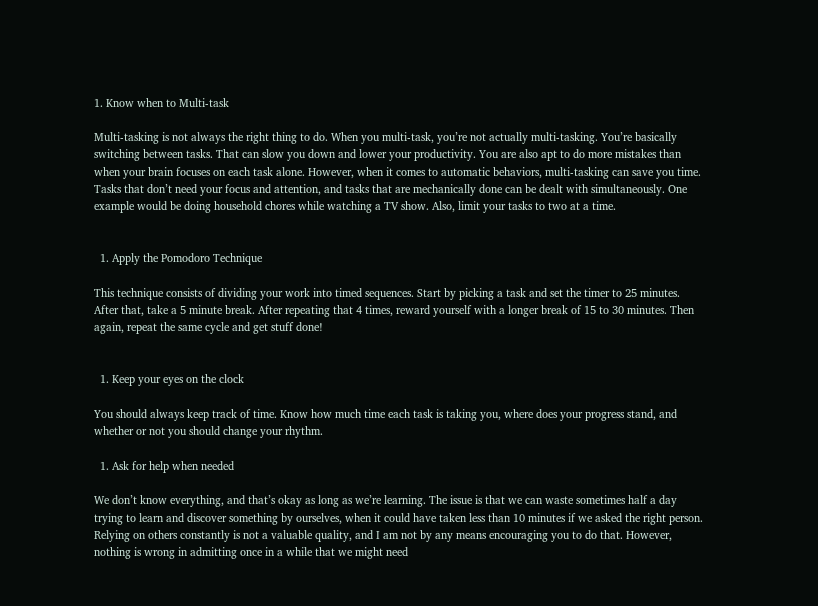1. Know when to Multi-task

Multi-tasking is not always the right thing to do. When you multi-task, you’re not actually multi-tasking. You’re basically switching between tasks. That can slow you down and lower your productivity. You are also apt to do more mistakes than when your brain focuses on each task alone. However, when it comes to automatic behaviors, multi-tasking can save you time. Tasks that don’t need your focus and attention, and tasks that are mechanically done can be dealt with simultaneously. One example would be doing household chores while watching a TV show. Also, limit your tasks to two at a time.


  1. Apply the Pomodoro Technique

This technique consists of dividing your work into timed sequences. Start by picking a task and set the timer to 25 minutes. After that, take a 5 minute break. After repeating that 4 times, reward yourself with a longer break of 15 to 30 minutes. Then again, repeat the same cycle and get stuff done!


  1. Keep your eyes on the clock

You should always keep track of time. Know how much time each task is taking you, where does your progress stand, and whether or not you should change your rhythm.

  1. Ask for help when needed

We don’t know everything, and that’s okay as long as we’re learning. The issue is that we can waste sometimes half a day trying to learn and discover something by ourselves, when it could have taken less than 10 minutes if we asked the right person. Relying on others constantly is not a valuable quality, and I am not by any means encouraging you to do that. However, nothing is wrong in admitting once in a while that we might need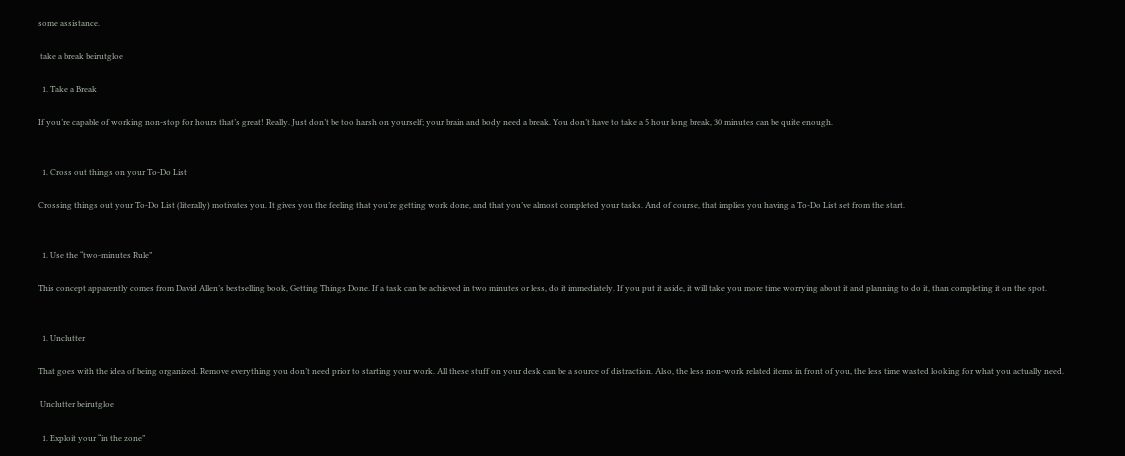some assistance.

 take a break beirutgloe

  1. Take a Break

If you’re capable of working non-stop for hours that’s great! Really. Just don’t be too harsh on yourself; your brain and body need a break. You don’t have to take a 5 hour long break, 30 minutes can be quite enough.


  1. Cross out things on your To-Do List

Crossing things out your To-Do List (literally) motivates you. It gives you the feeling that you’re getting work done, and that you’ve almost completed your tasks. And of course, that implies you having a To-Do List set from the start.


  1. Use the “two-minutes Rule”

This concept apparently comes from David Allen’s bestselling book, Getting Things Done. If a task can be achieved in two minutes or less, do it immediately. If you put it aside, it will take you more time worrying about it and planning to do it, than completing it on the spot.


  1. Unclutter

That goes with the idea of being organized. Remove everything you don’t need prior to starting your work. All these stuff on your desk can be a source of distraction. Also, the less non-work related items in front of you, the less time wasted looking for what you actually need.

 Unclutter beirutgloe

  1. Exploit your “in the zone”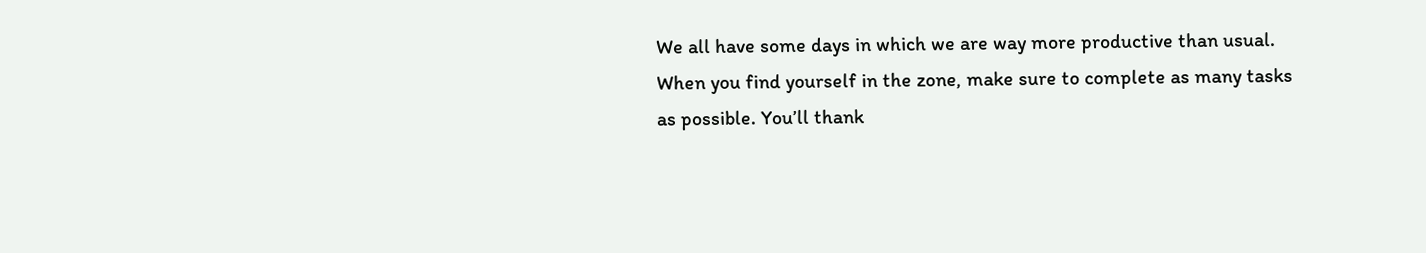We all have some days in which we are way more productive than usual. When you find yourself in the zone, make sure to complete as many tasks as possible. You’ll thank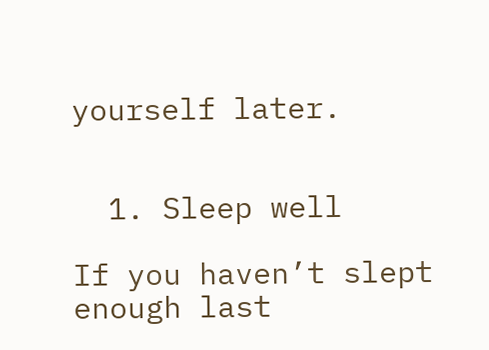yourself later.


  1. Sleep well

If you haven’t slept enough last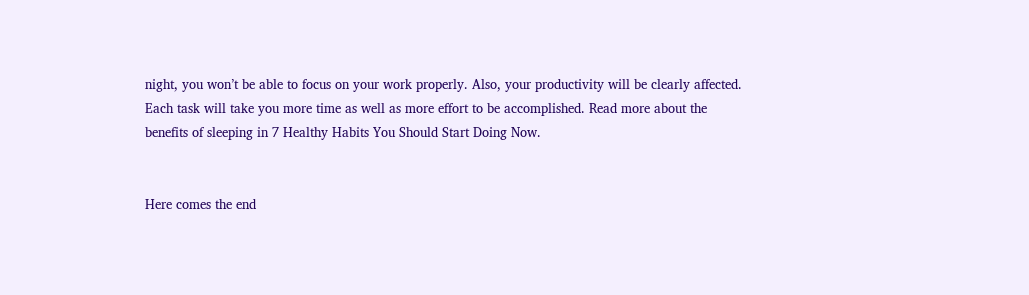night, you won’t be able to focus on your work properly. Also, your productivity will be clearly affected. Each task will take you more time as well as more effort to be accomplished. Read more about the benefits of sleeping in 7 Healthy Habits You Should Start Doing Now.


Here comes the end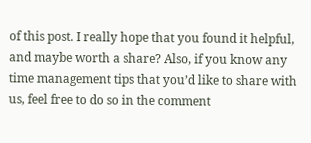of this post. I really hope that you found it helpful, and maybe worth a share? Also, if you know any time management tips that you’d like to share with us, feel free to do so in the comment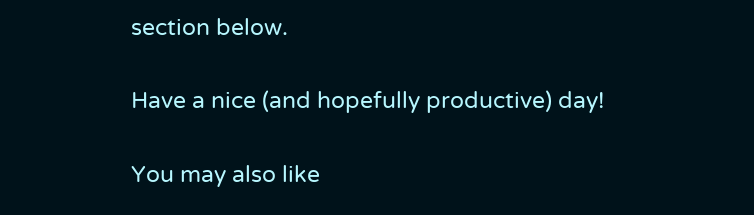section below.

Have a nice (and hopefully productive) day!

You may also like